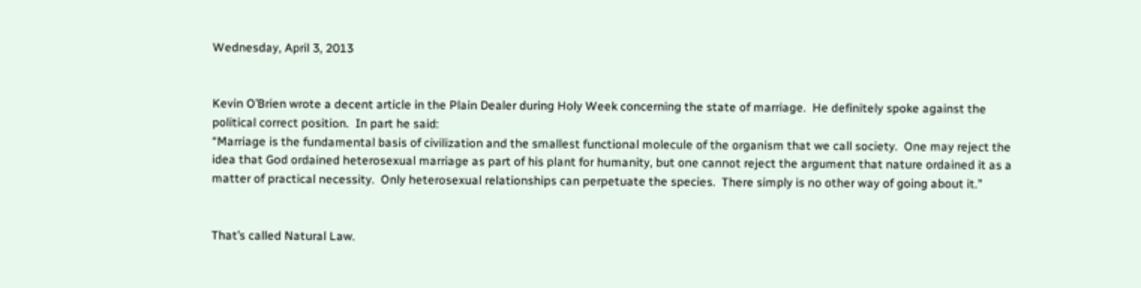Wednesday, April 3, 2013


Kevin O’Brien wrote a decent article in the Plain Dealer during Holy Week concerning the state of marriage.  He definitely spoke against the political correct position.  In part he said:
“Marriage is the fundamental basis of civilization and the smallest functional molecule of the organism that we call society.  One may reject the idea that God ordained heterosexual marriage as part of his plant for humanity, but one cannot reject the argument that nature ordained it as a matter of practical necessity.  Only heterosexual relationships can perpetuate the species.  There simply is no other way of going about it.”


That’s called Natural Law.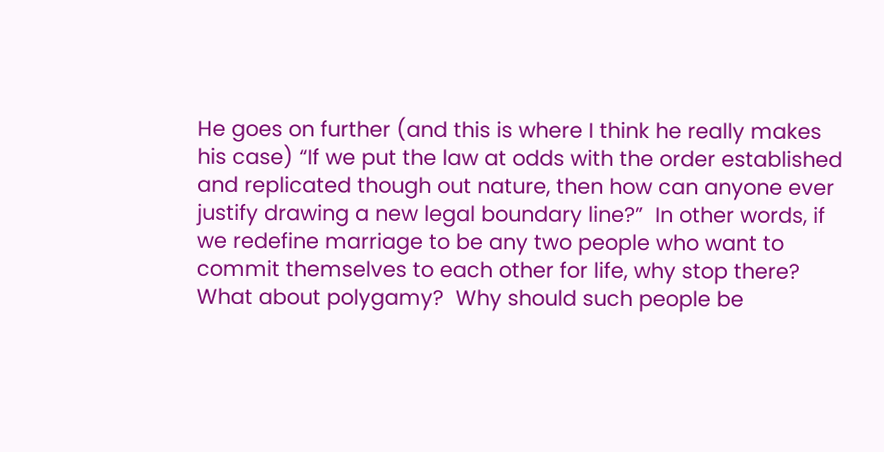He goes on further (and this is where I think he really makes his case) “If we put the law at odds with the order established and replicated though out nature, then how can anyone ever justify drawing a new legal boundary line?”  In other words, if we redefine marriage to be any two people who want to commit themselves to each other for life, why stop there?  What about polygamy?  Why should such people be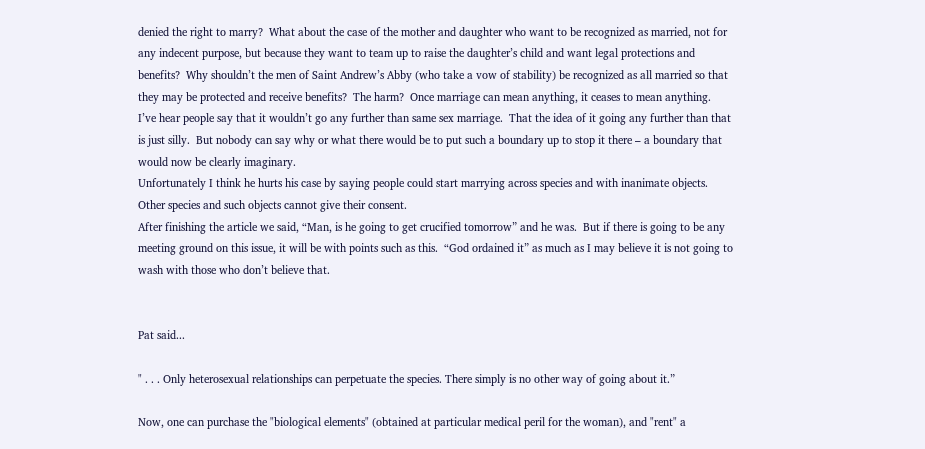denied the right to marry?  What about the case of the mother and daughter who want to be recognized as married, not for any indecent purpose, but because they want to team up to raise the daughter’s child and want legal protections and benefits?  Why shouldn’t the men of Saint Andrew’s Abby (who take a vow of stability) be recognized as all married so that they may be protected and receive benefits?  The harm?  Once marriage can mean anything, it ceases to mean anything.
I’ve hear people say that it wouldn’t go any further than same sex marriage.  That the idea of it going any further than that is just silly.  But nobody can say why or what there would be to put such a boundary up to stop it there – a boundary that would now be clearly imaginary.
Unfortunately I think he hurts his case by saying people could start marrying across species and with inanimate objects.   Other species and such objects cannot give their consent.
After finishing the article we said, “Man, is he going to get crucified tomorrow” and he was.  But if there is going to be any meeting ground on this issue, it will be with points such as this.  “God ordained it” as much as I may believe it is not going to wash with those who don’t believe that.


Pat said...

" . . . Only heterosexual relationships can perpetuate the species. There simply is no other way of going about it.”

Now, one can purchase the "biological elements" (obtained at particular medical peril for the woman), and "rent" a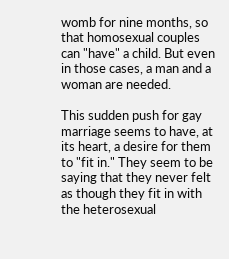womb for nine months, so that homosexual couples can "have" a child. But even in those cases, a man and a woman are needed.

This sudden push for gay marriage seems to have, at its heart, a desire for them to "fit in." They seem to be saying that they never felt as though they fit in with the heterosexual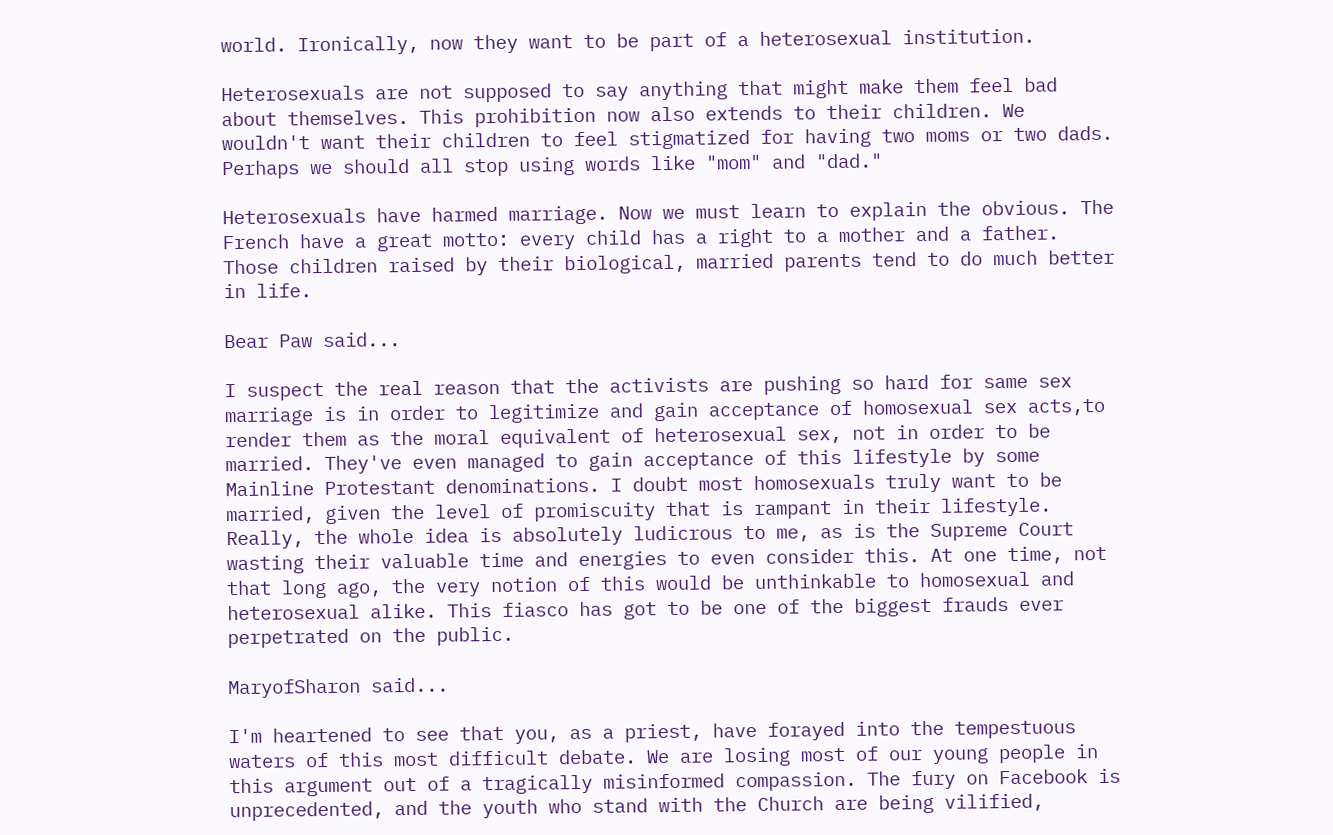world. Ironically, now they want to be part of a heterosexual institution.

Heterosexuals are not supposed to say anything that might make them feel bad about themselves. This prohibition now also extends to their children. We wouldn't want their children to feel stigmatized for having two moms or two dads. Perhaps we should all stop using words like "mom" and "dad."

Heterosexuals have harmed marriage. Now we must learn to explain the obvious. The French have a great motto: every child has a right to a mother and a father. Those children raised by their biological, married parents tend to do much better in life.

Bear Paw said...

I suspect the real reason that the activists are pushing so hard for same sex marriage is in order to legitimize and gain acceptance of homosexual sex acts,to render them as the moral equivalent of heterosexual sex, not in order to be married. They've even managed to gain acceptance of this lifestyle by some Mainline Protestant denominations. I doubt most homosexuals truly want to be married, given the level of promiscuity that is rampant in their lifestyle. Really, the whole idea is absolutely ludicrous to me, as is the Supreme Court wasting their valuable time and energies to even consider this. At one time, not that long ago, the very notion of this would be unthinkable to homosexual and heterosexual alike. This fiasco has got to be one of the biggest frauds ever perpetrated on the public.

MaryofSharon said...

I'm heartened to see that you, as a priest, have forayed into the tempestuous waters of this most difficult debate. We are losing most of our young people in this argument out of a tragically misinformed compassion. The fury on Facebook is unprecedented, and the youth who stand with the Church are being vilified,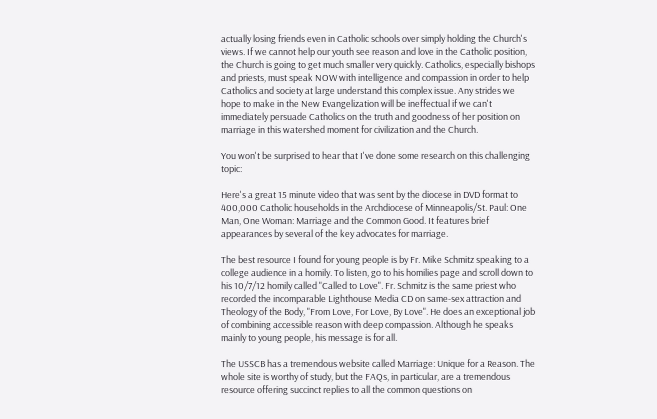actually losing friends even in Catholic schools over simply holding the Church's views. If we cannot help our youth see reason and love in the Catholic position, the Church is going to get much smaller very quickly. Catholics, especially bishops and priests, must speak NOW with intelligence and compassion in order to help Catholics and society at large understand this complex issue. Any strides we hope to make in the New Evangelization will be ineffectual if we can't immediately persuade Catholics on the truth and goodness of her position on marriage in this watershed moment for civilization and the Church.

You won't be surprised to hear that I've done some research on this challenging topic:

Here's a great 15 minute video that was sent by the diocese in DVD format to 400,000 Catholic households in the Archdiocese of Minneapolis/St. Paul: One Man, One Woman: Marriage and the Common Good. It features brief appearances by several of the key advocates for marriage.

The best resource I found for young people is by Fr. Mike Schmitz speaking to a college audience in a homily. To listen, go to his homilies page and scroll down to his 10/7/12 homily called "Called to Love". Fr. Schmitz is the same priest who recorded the incomparable Lighthouse Media CD on same-sex attraction and Theology of the Body, "From Love, For Love, By Love". He does an exceptional job of combining accessible reason with deep compassion. Although he speaks mainly to young people, his message is for all.

The USSCB has a tremendous website called Marriage: Unique for a Reason. The whole site is worthy of study, but the FAQs, in particular, are a tremendous resource offering succinct replies to all the common questions on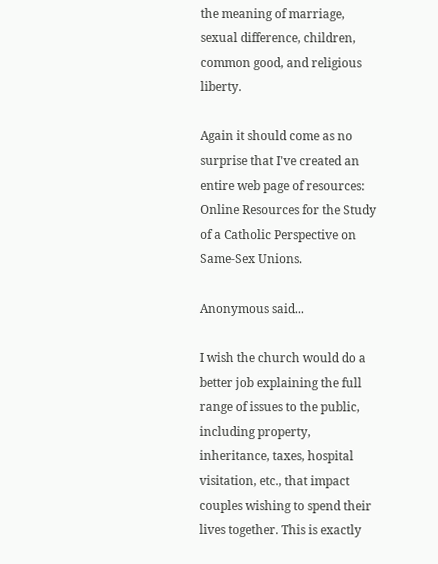the meaning of marriage, sexual difference, children, common good, and religious liberty.

Again it should come as no surprise that I've created an entire web page of resources:
Online Resources for the Study of a Catholic Perspective on Same-Sex Unions.

Anonymous said...

I wish the church would do a better job explaining the full range of issues to the public, including property, inheritance, taxes, hospital visitation, etc., that impact couples wishing to spend their lives together. This is exactly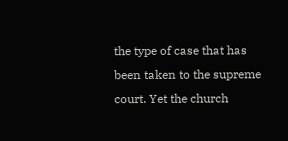the type of case that has been taken to the supreme court. Yet the church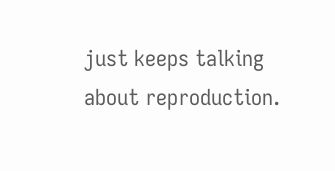just keeps talking about reproduction.